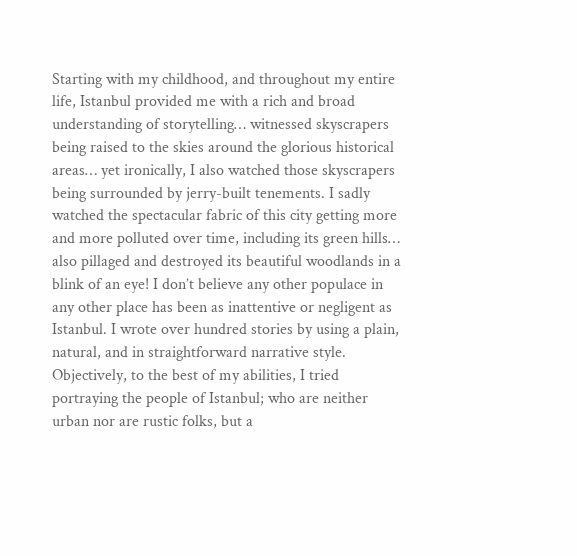Starting with my childhood, and throughout my entire life, Istanbul provided me with a rich and broad understanding of storytelling… witnessed skyscrapers being raised to the skies around the glorious historical areas… yet ironically, I also watched those skyscrapers being surrounded by jerry-built tenements. I sadly watched the spectacular fabric of this city getting more and more polluted over time, including its green hills… also pillaged and destroyed its beautiful woodlands in a blink of an eye! I don’t believe any other populace in any other place has been as inattentive or negligent as Istanbul. I wrote over hundred stories by using a plain, natural, and in straightforward narrative style. Objectively, to the best of my abilities, I tried portraying the people of Istanbul; who are neither urban nor are rustic folks, but a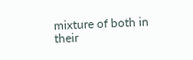mixture of both in their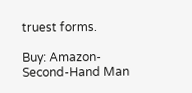truest forms.

Buy: Amazon-Second-Hand Man